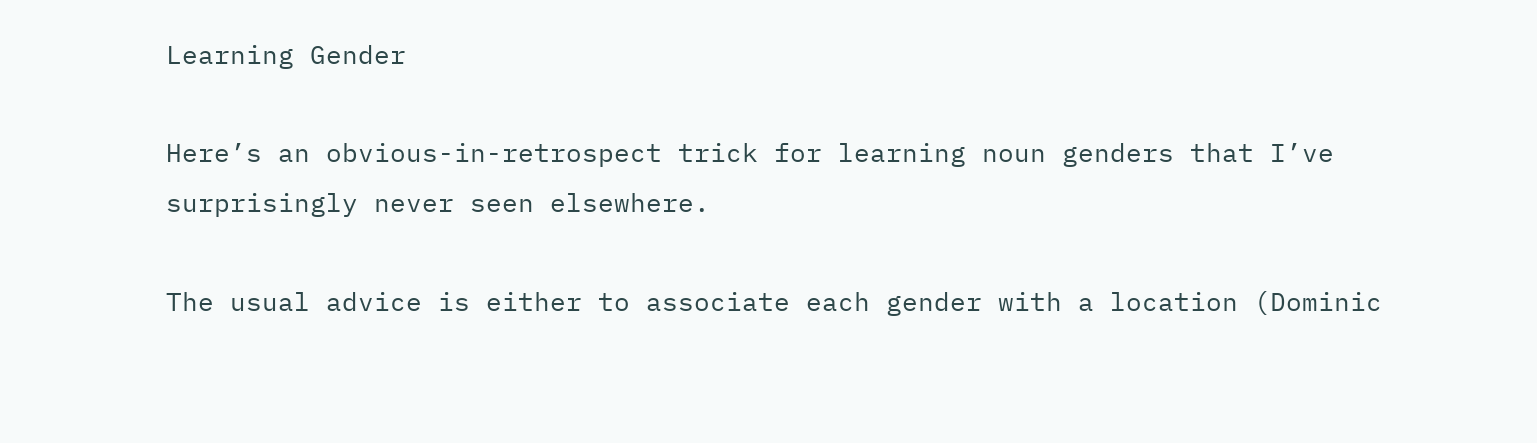Learning Gender

Here’s an obvious-in-retrospect trick for learning noun genders that I’ve surprisingly never seen elsewhere.

The usual advice is either to associate each gender with a location (Dominic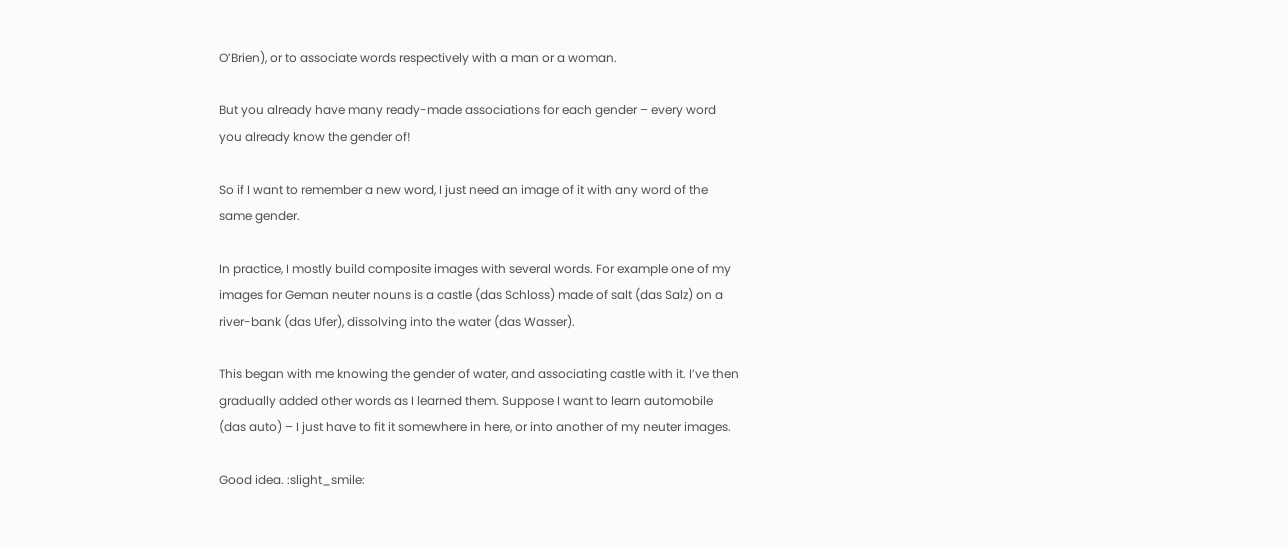O’Brien), or to associate words respectively with a man or a woman.

But you already have many ready-made associations for each gender – every word you already know the gender of!

So if I want to remember a new word, I just need an image of it with any word of the same gender.

In practice, I mostly build composite images with several words. For example one of my images for Geman neuter nouns is a castle (das Schloss) made of salt (das Salz) on a river-bank (das Ufer), dissolving into the water (das Wasser).

This began with me knowing the gender of water, and associating castle with it. I’ve then gradually added other words as I learned them. Suppose I want to learn automobile (das auto) – I just have to fit it somewhere in here, or into another of my neuter images.

Good idea. :slight_smile: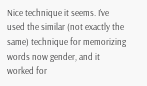Nice technique it seems. I’ve used the similar (not exactly the same) technique for memorizing words now gender, and it worked for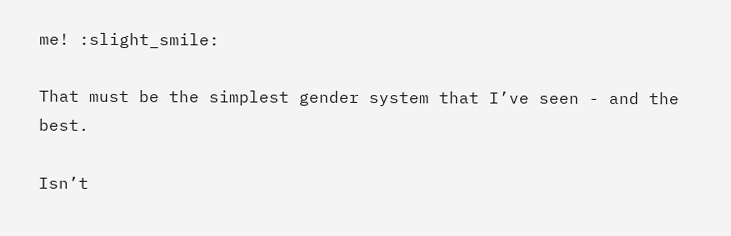me! :slight_smile:

That must be the simplest gender system that I’ve seen - and the best.

Isn’t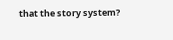that the story system?